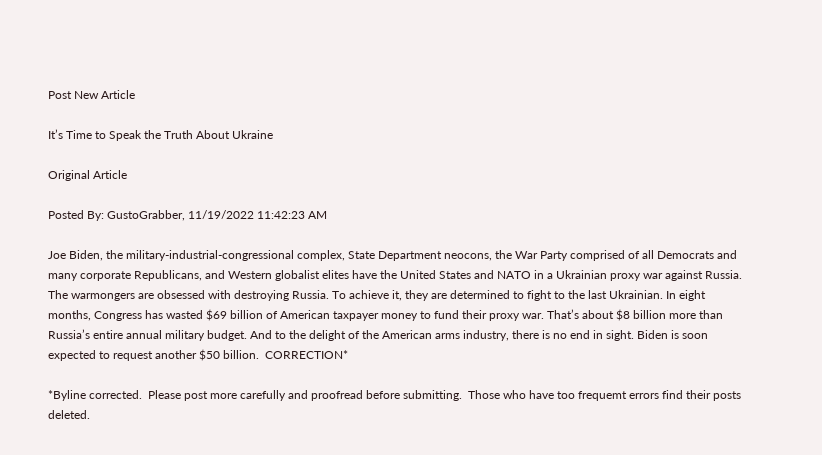Post New Article

It’s Time to Speak the Truth About Ukraine

Original Article

Posted By: GustoGrabber, 11/19/2022 11:42:23 AM

Joe Biden, the military-industrial-congressional complex, State Department neocons, the War Party comprised of all Democrats and many corporate Republicans, and Western globalist elites have the United States and NATO in a Ukrainian proxy war against Russia. The warmongers are obsessed with destroying Russia. To achieve it, they are determined to fight to the last Ukrainian. In eight months, Congress has wasted $69 billion of American taxpayer money to fund their proxy war. That’s about $8 billion more than Russia’s entire annual military budget. And to the delight of the American arms industry, there is no end in sight. Biden is soon expected to request another $50 billion.  CORRECTION*

*Byline corrected.  Please post more carefully and proofread before submitting.  Those who have too frequemt errors find their posts deleted.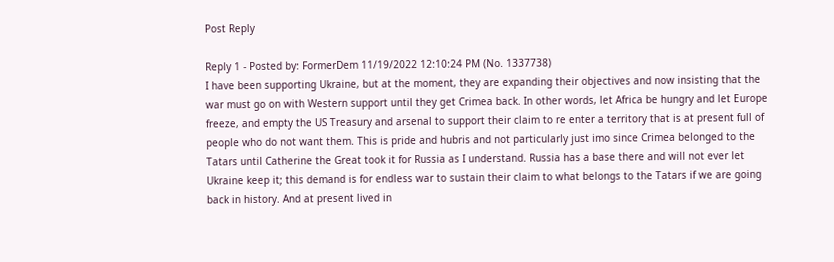Post Reply

Reply 1 - Posted by: FormerDem 11/19/2022 12:10:24 PM (No. 1337738)
I have been supporting Ukraine, but at the moment, they are expanding their objectives and now insisting that the war must go on with Western support until they get Crimea back. In other words, let Africa be hungry and let Europe freeze, and empty the US Treasury and arsenal to support their claim to re enter a territory that is at present full of people who do not want them. This is pride and hubris and not particularly just imo since Crimea belonged to the Tatars until Catherine the Great took it for Russia as I understand. Russia has a base there and will not ever let Ukraine keep it; this demand is for endless war to sustain their claim to what belongs to the Tatars if we are going back in history. And at present lived in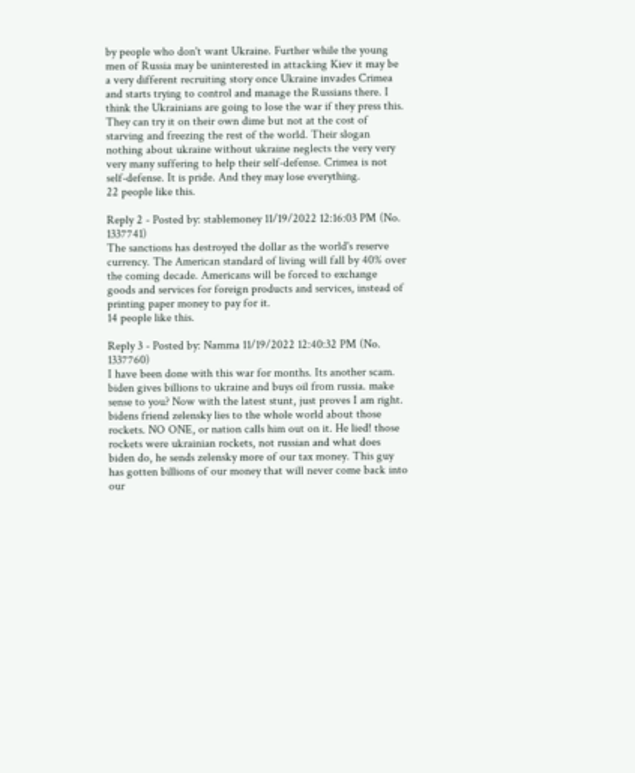by people who don't want Ukraine. Further while the young men of Russia may be uninterested in attacking Kiev it may be a very different recruiting story once Ukraine invades Crimea and starts trying to control and manage the Russians there. I think the Ukrainians are going to lose the war if they press this. They can try it on their own dime but not at the cost of starving and freezing the rest of the world. Their slogan nothing about ukraine without ukraine neglects the very very very many suffering to help their self-defense. Crimea is not self-defense. It is pride. And they may lose everything.
22 people like this.

Reply 2 - Posted by: stablemoney 11/19/2022 12:16:03 PM (No. 1337741)
The sanctions has destroyed the dollar as the world's reserve currency. The American standard of living will fall by 40% over the coming decade. Americans will be forced to exchange goods and services for foreign products and services, instead of printing paper money to pay for it.
14 people like this.

Reply 3 - Posted by: Namma 11/19/2022 12:40:32 PM (No. 1337760)
I have been done with this war for months. Its another scam. biden gives billions to ukraine and buys oil from russia. make sense to you? Now with the latest stunt, just proves I am right. bidens friend zelensky lies to the whole world about those rockets. NO ONE, or nation calls him out on it. He lied! those rockets were ukrainian rockets, not russian and what does biden do, he sends zelensky more of our tax money. This guy has gotten billions of our money that will never come back into our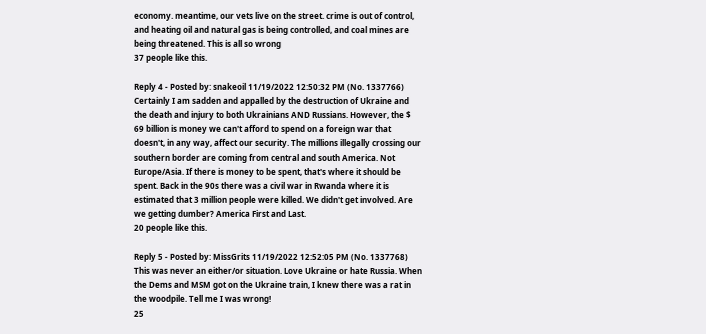economy. meantime, our vets live on the street. crime is out of control, and heating oil and natural gas is being controlled, and coal mines are being threatened. This is all so wrong
37 people like this.

Reply 4 - Posted by: snakeoil 11/19/2022 12:50:32 PM (No. 1337766)
Certainly I am sadden and appalled by the destruction of Ukraine and the death and injury to both Ukrainians AND Russians. However, the $ 69 billion is money we can't afford to spend on a foreign war that doesn't, in any way, affect our security. The millions illegally crossing our southern border are coming from central and south America. Not Europe/Asia. If there is money to be spent, that's where it should be spent. Back in the 90s there was a civil war in Rwanda where it is estimated that 3 million people were killed. We didn't get involved. Are we getting dumber? America First and Last.
20 people like this.

Reply 5 - Posted by: MissGrits 11/19/2022 12:52:05 PM (No. 1337768)
This was never an either/or situation. Love Ukraine or hate Russia. When the Dems and MSM got on the Ukraine train, I knew there was a rat in the woodpile. Tell me I was wrong!
25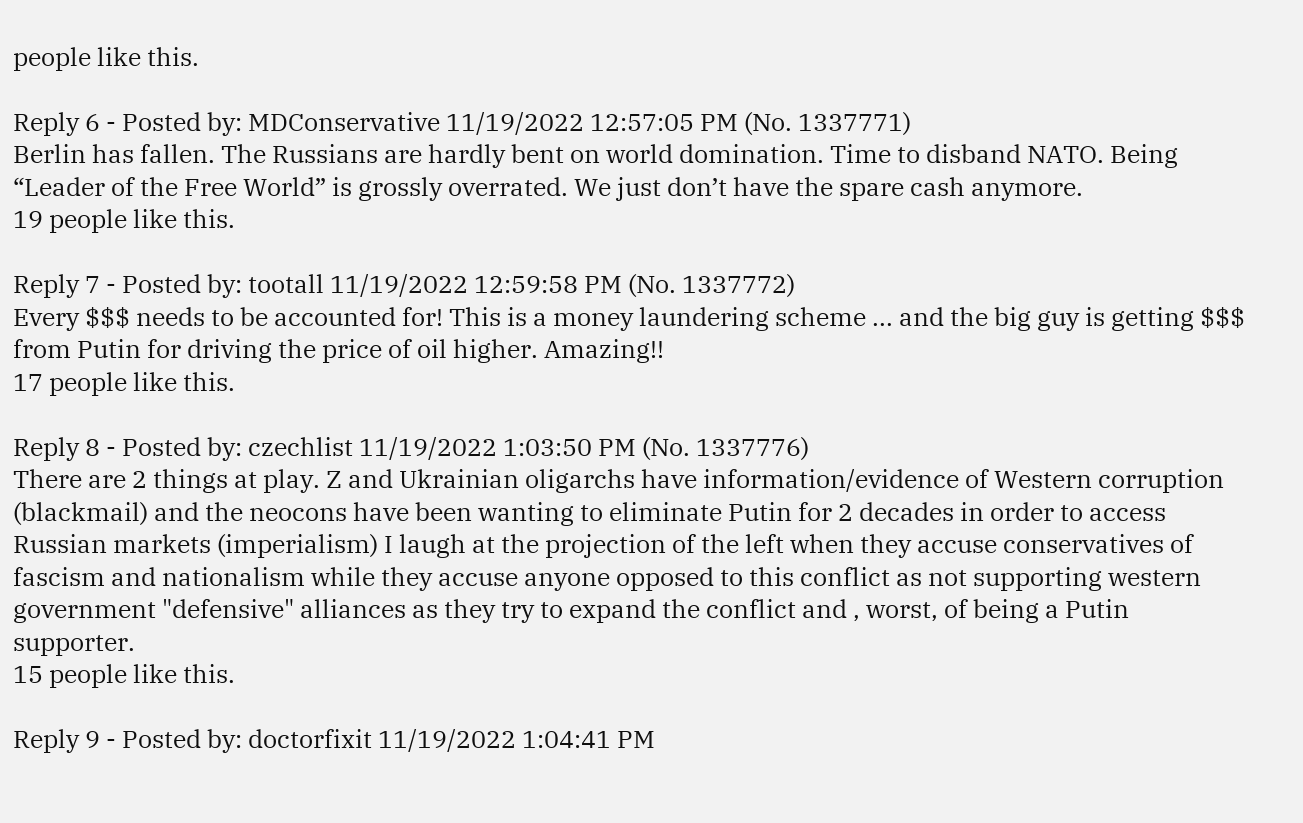people like this.

Reply 6 - Posted by: MDConservative 11/19/2022 12:57:05 PM (No. 1337771)
Berlin has fallen. The Russians are hardly bent on world domination. Time to disband NATO. Being “Leader of the Free World” is grossly overrated. We just don’t have the spare cash anymore.
19 people like this.

Reply 7 - Posted by: tootall 11/19/2022 12:59:58 PM (No. 1337772)
Every $$$ needs to be accounted for! This is a money laundering scheme ... and the big guy is getting $$$ from Putin for driving the price of oil higher. Amazing!!
17 people like this.

Reply 8 - Posted by: czechlist 11/19/2022 1:03:50 PM (No. 1337776)
There are 2 things at play. Z and Ukrainian oligarchs have information/evidence of Western corruption (blackmail) and the neocons have been wanting to eliminate Putin for 2 decades in order to access Russian markets (imperialism) I laugh at the projection of the left when they accuse conservatives of fascism and nationalism while they accuse anyone opposed to this conflict as not supporting western government "defensive" alliances as they try to expand the conflict and , worst, of being a Putin supporter.
15 people like this.

Reply 9 - Posted by: doctorfixit 11/19/2022 1:04:41 PM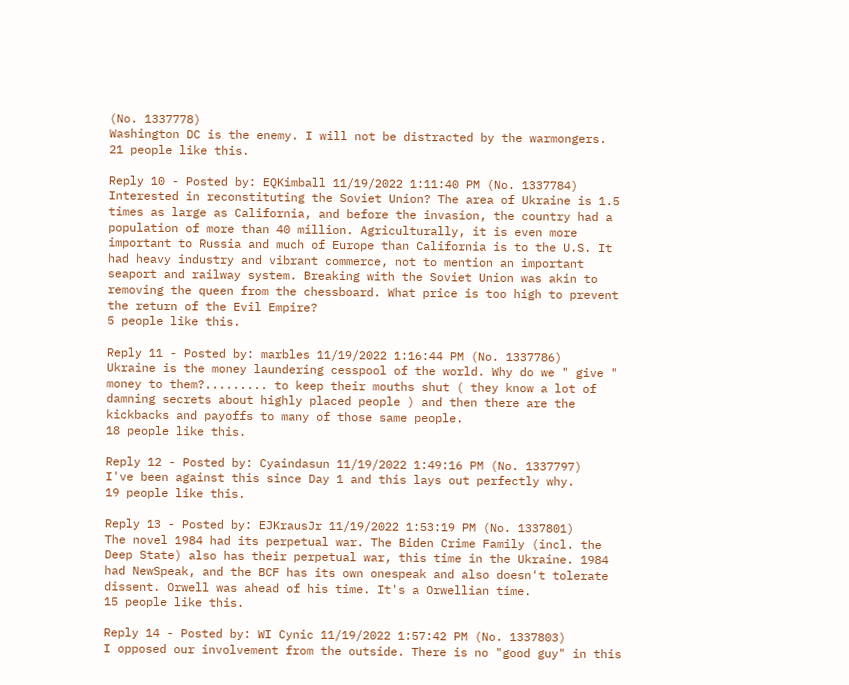(No. 1337778)
Washington DC is the enemy. I will not be distracted by the warmongers.
21 people like this.

Reply 10 - Posted by: EQKimball 11/19/2022 1:11:40 PM (No. 1337784)
Interested in reconstituting the Soviet Union? The area of Ukraine is 1.5 times as large as California, and before the invasion, the country had a population of more than 40 million. Agriculturally, it is even more important to Russia and much of Europe than California is to the U.S. It had heavy industry and vibrant commerce, not to mention an important seaport and railway system. Breaking with the Soviet Union was akin to removing the queen from the chessboard. What price is too high to prevent the return of the Evil Empire?
5 people like this.

Reply 11 - Posted by: marbles 11/19/2022 1:16:44 PM (No. 1337786)
Ukraine is the money laundering cesspool of the world. Why do we " give " money to them?......... to keep their mouths shut ( they know a lot of damning secrets about highly placed people ) and then there are the kickbacks and payoffs to many of those same people.
18 people like this.

Reply 12 - Posted by: Cyaindasun 11/19/2022 1:49:16 PM (No. 1337797)
I've been against this since Day 1 and this lays out perfectly why.
19 people like this.

Reply 13 - Posted by: EJKrausJr 11/19/2022 1:53:19 PM (No. 1337801)
The novel 1984 had its perpetual war. The Biden Crime Family (incl. the Deep State) also has their perpetual war, this time in the Ukraine. 1984 had NewSpeak, and the BCF has its own onespeak and also doesn't tolerate dissent. Orwell was ahead of his time. It's a Orwellian time.
15 people like this.

Reply 14 - Posted by: WI Cynic 11/19/2022 1:57:42 PM (No. 1337803)
I opposed our involvement from the outside. There is no "good guy" in this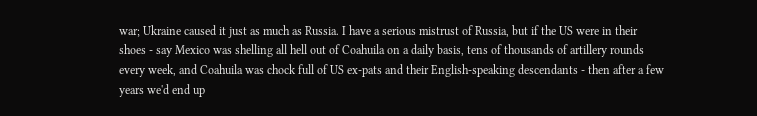war; Ukraine caused it just as much as Russia. I have a serious mistrust of Russia, but if the US were in their shoes - say Mexico was shelling all hell out of Coahuila on a daily basis, tens of thousands of artillery rounds every week, and Coahuila was chock full of US ex-pats and their English-speaking descendants - then after a few years we'd end up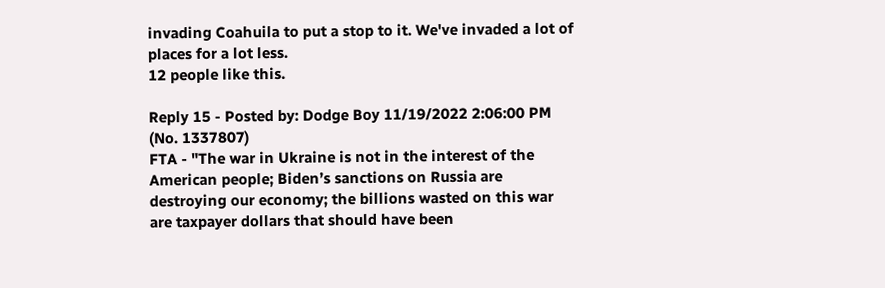invading Coahuila to put a stop to it. We've invaded a lot of places for a lot less.
12 people like this.

Reply 15 - Posted by: Dodge Boy 11/19/2022 2:06:00 PM (No. 1337807)
FTA - "The war in Ukraine is not in the interest of the American people; Biden’s sanctions on Russia are destroying our economy; the billions wasted on this war are taxpayer dollars that should have been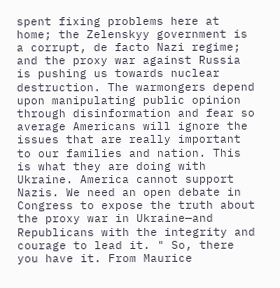spent fixing problems here at home; the Zelenskyy government is a corrupt, de facto Nazi regime; and the proxy war against Russia is pushing us towards nuclear destruction. The warmongers depend upon manipulating public opinion through disinformation and fear so average Americans will ignore the issues that are really important to our families and nation. This is what they are doing with Ukraine. America cannot support Nazis. We need an open debate in Congress to expose the truth about the proxy war in Ukraine—and Republicans with the integrity and courage to lead it. " So, there you have it. From Maurice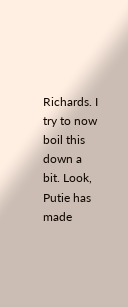Richards. I try to now boil this down a bit. Look, Putie has made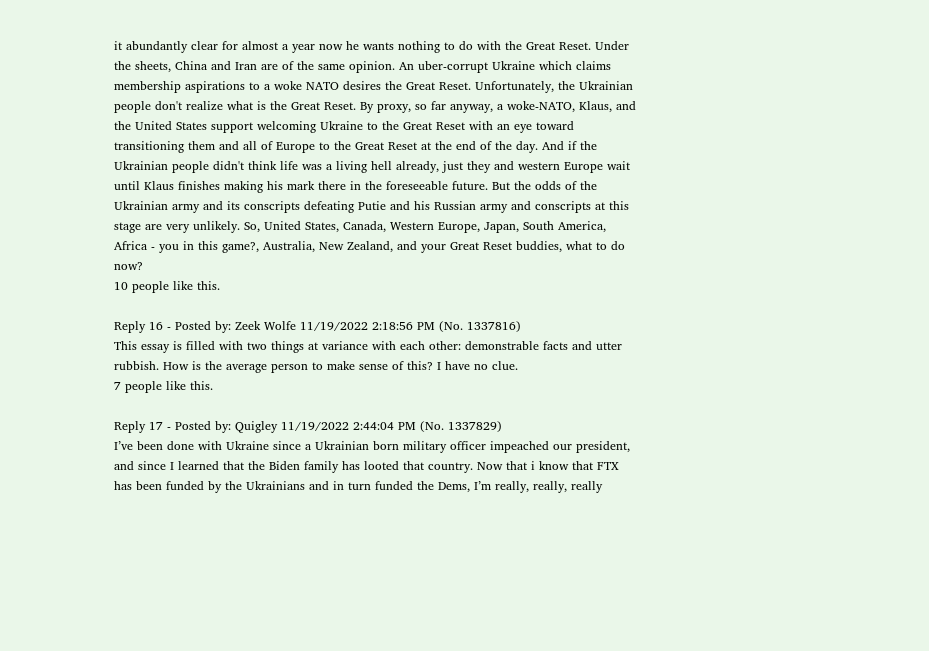it abundantly clear for almost a year now he wants nothing to do with the Great Reset. Under the sheets, China and Iran are of the same opinion. An uber-corrupt Ukraine which claims membership aspirations to a woke NATO desires the Great Reset. Unfortunately, the Ukrainian people don't realize what is the Great Reset. By proxy, so far anyway, a woke-NATO, Klaus, and the United States support welcoming Ukraine to the Great Reset with an eye toward transitioning them and all of Europe to the Great Reset at the end of the day. And if the Ukrainian people didn't think life was a living hell already, just they and western Europe wait until Klaus finishes making his mark there in the foreseeable future. But the odds of the Ukrainian army and its conscripts defeating Putie and his Russian army and conscripts at this stage are very unlikely. So, United States, Canada, Western Europe, Japan, South America, Africa - you in this game?, Australia, New Zealand, and your Great Reset buddies, what to do now?
10 people like this.

Reply 16 - Posted by: Zeek Wolfe 11/19/2022 2:18:56 PM (No. 1337816)
This essay is filled with two things at variance with each other: demonstrable facts and utter rubbish. How is the average person to make sense of this? I have no clue.
7 people like this.

Reply 17 - Posted by: Quigley 11/19/2022 2:44:04 PM (No. 1337829)
I’ve been done with Ukraine since a Ukrainian born military officer impeached our president, and since I learned that the Biden family has looted that country. Now that i know that FTX has been funded by the Ukrainians and in turn funded the Dems, I’m really, really, really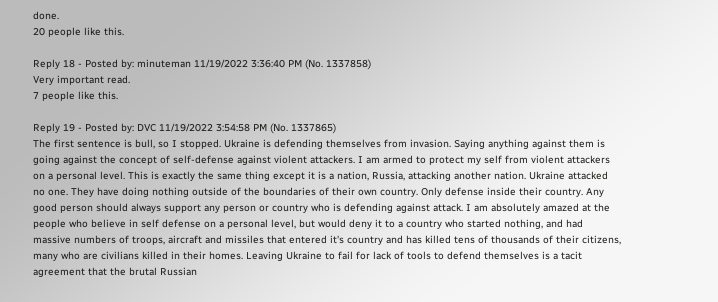done.
20 people like this.

Reply 18 - Posted by: minuteman 11/19/2022 3:36:40 PM (No. 1337858)
Very important read.
7 people like this.

Reply 19 - Posted by: DVC 11/19/2022 3:54:58 PM (No. 1337865)
The first sentence is bull, so I stopped. Ukraine is defending themselves from invasion. Saying anything against them is going against the concept of self-defense against violent attackers. I am armed to protect my self from violent attackers on a personal level. This is exactly the same thing except it is a nation, Russia, attacking another nation. Ukraine attacked no one. They have doing nothing outside of the boundaries of their own country. Only defense inside their country. Any good person should always support any person or country who is defending against attack. I am absolutely amazed at the people who believe in self defense on a personal level, but would deny it to a country who started nothing, and had massive numbers of troops, aircraft and missiles that entered it's country and has killed tens of thousands of their citizens, many who are civilians killed in their homes. Leaving Ukraine to fail for lack of tools to defend themselves is a tacit agreement that the brutal Russian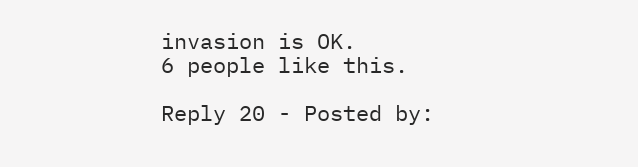invasion is OK.
6 people like this.

Reply 20 - Posted by: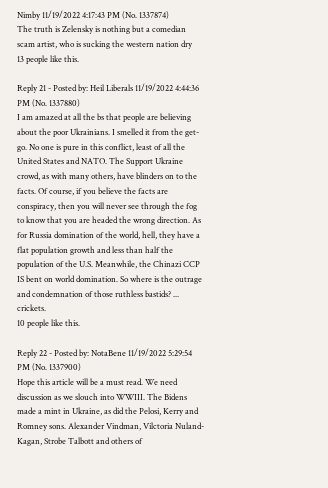Nimby 11/19/2022 4:17:43 PM (No. 1337874)
The truth is Zelensky is nothing but a comedian scam artist, who is sucking the western nation dry
13 people like this.

Reply 21 - Posted by: Heil Liberals 11/19/2022 4:44:36 PM (No. 1337880)
I am amazed at all the bs that people are believing about the poor Ukrainians. I smelled it from the get-go. No one is pure in this conflict, least of all the United States and NATO. The Support Ukraine crowd, as with many others, have blinders on to the facts. Of course, if you believe the facts are conspiracy, then you will never see through the fog to know that you are headed the wrong direction. As for Russia domination of the world, hell, they have a flat population growth and less than half the population of the U.S. Meanwhile, the Chinazi CCP IS bent on world domination. So where is the outrage and condemnation of those ruthless bastids? ... crickets.
10 people like this.

Reply 22 - Posted by: NotaBene 11/19/2022 5:29:54 PM (No. 1337900)
Hope this article will be a must read. We need discussion as we slouch into WWIII. The Bidens made a mint in Ukraine, as did the Pelosi, Kerry and Romney sons. Alexander Vindman, Vilctoria Nuland-Kagan, Strobe Talbott and others of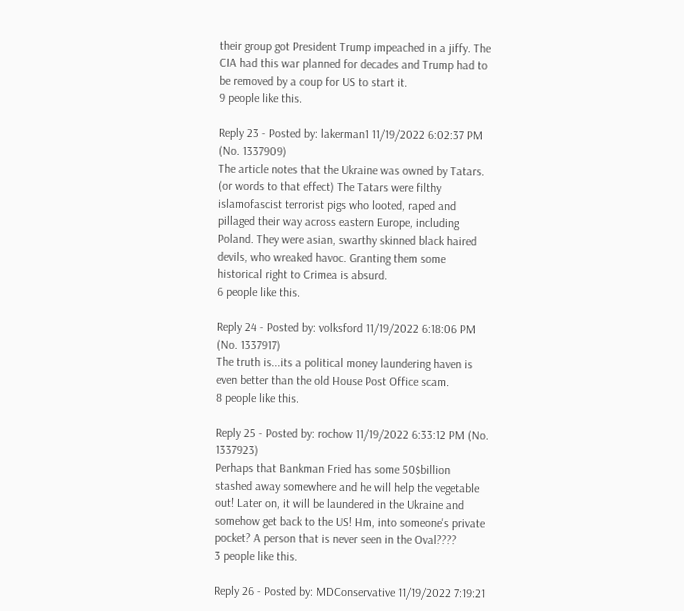their group got President Trump impeached in a jiffy. The CIA had this war planned for decades and Trump had to be removed by a coup for US to start it.
9 people like this.

Reply 23 - Posted by: lakerman1 11/19/2022 6:02:37 PM (No. 1337909)
The article notes that the Ukraine was owned by Tatars. (or words to that effect) The Tatars were filthy islamofascist terrorist pigs who looted, raped and pillaged their way across eastern Europe, including Poland. They were asian, swarthy skinned black haired devils, who wreaked havoc. Granting them some historical right to Crimea is absurd.
6 people like this.

Reply 24 - Posted by: volksford 11/19/2022 6:18:06 PM (No. 1337917)
The truth is...its a political money laundering haven is even better than the old House Post Office scam.
8 people like this.

Reply 25 - Posted by: rochow 11/19/2022 6:33:12 PM (No. 1337923)
Perhaps that Bankman Fried has some 50$billion stashed away somewhere and he will help the vegetable out! Later on, it will be laundered in the Ukraine and somehow get back to the US! Hm, into someone's private pocket? A person that is never seen in the Oval????
3 people like this.

Reply 26 - Posted by: MDConservative 11/19/2022 7:19:21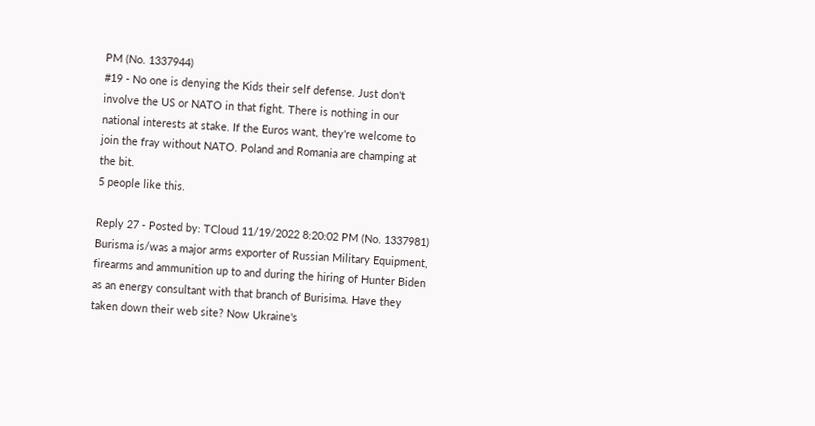PM (No. 1337944)
#19 - No one is denying the Kids their self defense. Just don't involve the US or NATO in that fight. There is nothing in our national interests at stake. If the Euros want, they're welcome to join the fray without NATO. Poland and Romania are champing at the bit.
5 people like this.

Reply 27 - Posted by: TCloud 11/19/2022 8:20:02 PM (No. 1337981)
Burisma is/was a major arms exporter of Russian Military Equipment, firearms and ammunition up to and during the hiring of Hunter Biden as an energy consultant with that branch of Burisima. Have they taken down their web site? Now Ukraine's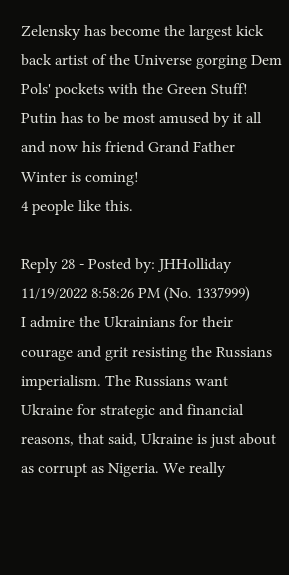Zelensky has become the largest kick back artist of the Universe gorging Dem Pols' pockets with the Green Stuff! Putin has to be most amused by it all and now his friend Grand Father Winter is coming!
4 people like this.

Reply 28 - Posted by: JHHolliday 11/19/2022 8:58:26 PM (No. 1337999)
I admire the Ukrainians for their courage and grit resisting the Russians imperialism. The Russians want Ukraine for strategic and financial reasons, that said, Ukraine is just about as corrupt as Nigeria. We really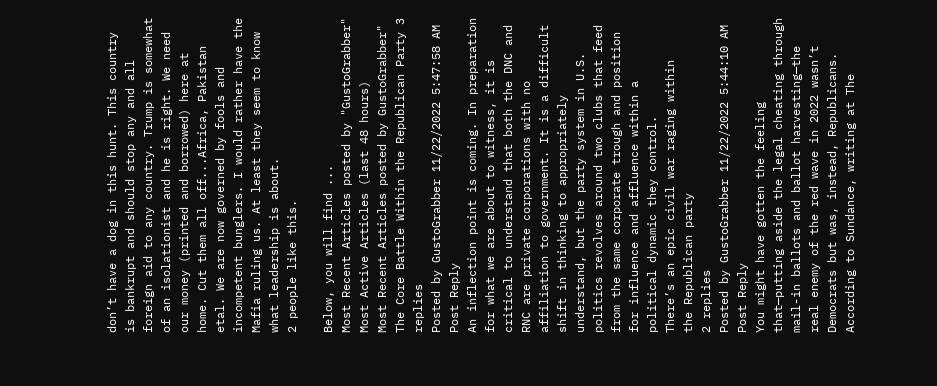don’t have a dog in this hunt. This country is bankrupt and should stop any and all foreign aid to any country. Trump is somewhat of an isolationist and he is right. We need our money (printed and borrowed) here at home. Cut them all off...Africa, Pakistan etal. We are now governed by fools and incompetent bunglers. I would rather have the Mafia ruling us. At least they seem to know what leadership is about.
2 people like this.

Below, you will find ...
Most Recent Articles posted by "GustoGrabber"
Most Active Articles (last 48 hours)
Most Recent Articles posted by GustoGrabber"
The Core Battle Within the Republican Party 3 replies
Posted by GustoGrabber 11/22/2022 5:47:58 AM Post Reply
An inflection point is coming. In preparation for what we are about to witness, it is critical to understand that both the DNC and RNC are private corporations with no affiliation to government. It is a difficult shift in thinking to appropriately understand, but the party system in U.S. politics revolves around two clubs that feed from the same corporate trough and position for influence and affluence within a political dynamic they control.
There’s an epic civil war raging within
the Republican party
2 replies
Posted by GustoGrabber 11/22/2022 5:44:10 AM Post Reply
You might have gotten the feeling that—putting aside the legal cheating through mail-in ballots and ballot harvesting—the real enemy of the red wave in 2022 wasn’t Democrats but was, instead, Republicans. According to Sundance, writing at The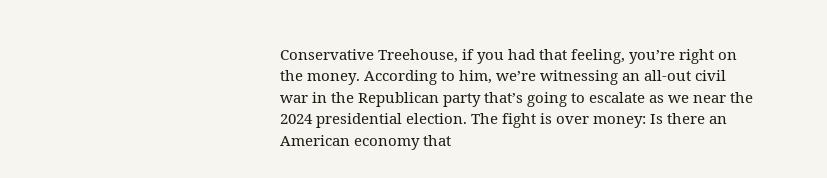Conservative Treehouse, if you had that feeling, you’re right on the money. According to him, we’re witnessing an all-out civil war in the Republican party that’s going to escalate as we near the 2024 presidential election. The fight is over money: Is there an American economy that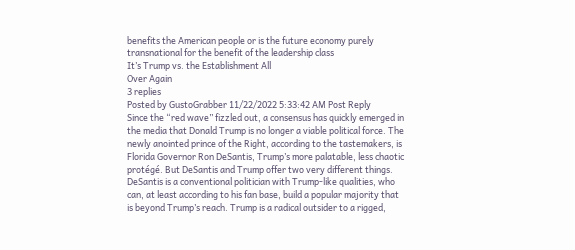benefits the American people or is the future economy purely transnational for the benefit of the leadership class
It’s Trump vs. the Establishment All
Over Again
3 replies
Posted by GustoGrabber 11/22/2022 5:33:42 AM Post Reply
Since the “red wave” fizzled out, a consensus has quickly emerged in the media that Donald Trump is no longer a viable political force. The newly anointed prince of the Right, according to the tastemakers, is Florida Governor Ron DeSantis, Trump’s more palatable, less chaotic protégé. But DeSantis and Trump offer two very different things. DeSantis is a conventional politician with Trump-like qualities, who can, at least according to his fan base, build a popular majority that is beyond Trump’s reach. Trump is a radical outsider to a rigged,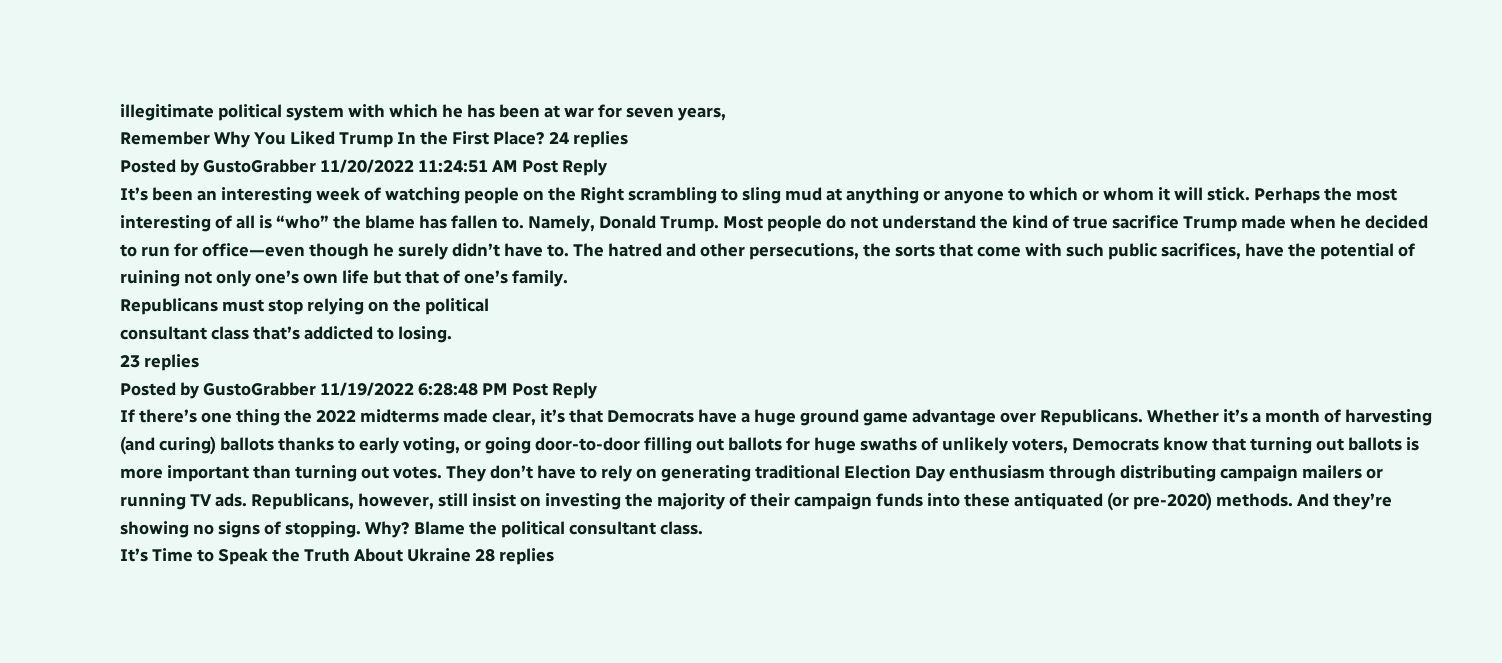illegitimate political system with which he has been at war for seven years,
Remember Why You Liked Trump In the First Place? 24 replies
Posted by GustoGrabber 11/20/2022 11:24:51 AM Post Reply
It’s been an interesting week of watching people on the Right scrambling to sling mud at anything or anyone to which or whom it will stick. Perhaps the most interesting of all is “who” the blame has fallen to. Namely, Donald Trump. Most people do not understand the kind of true sacrifice Trump made when he decided to run for office—even though he surely didn’t have to. The hatred and other persecutions, the sorts that come with such public sacrifices, have the potential of ruining not only one’s own life but that of one’s family.
Republicans must stop relying on the political
consultant class that’s addicted to losing.
23 replies
Posted by GustoGrabber 11/19/2022 6:28:48 PM Post Reply
If there’s one thing the 2022 midterms made clear, it’s that Democrats have a huge ground game advantage over Republicans. Whether it’s a month of harvesting (and curing) ballots thanks to early voting, or going door-to-door filling out ballots for huge swaths of unlikely voters, Democrats know that turning out ballots is more important than turning out votes. They don’t have to rely on generating traditional Election Day enthusiasm through distributing campaign mailers or running TV ads. Republicans, however, still insist on investing the majority of their campaign funds into these antiquated (or pre-2020) methods. And they’re showing no signs of stopping. Why? Blame the political consultant class.
It’s Time to Speak the Truth About Ukraine 28 replies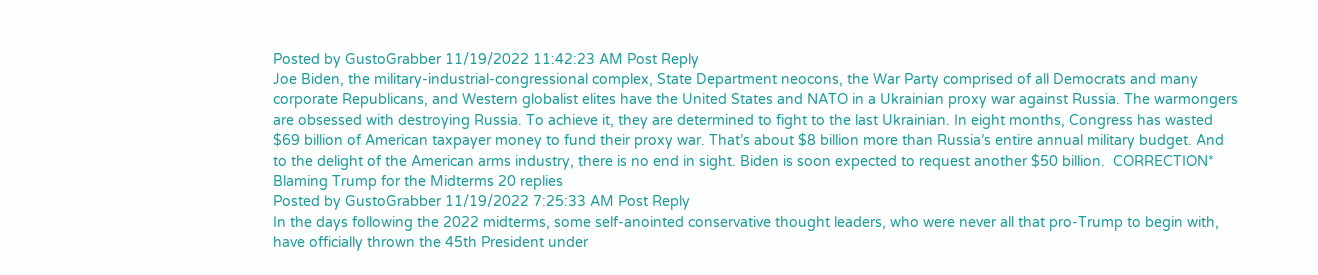Posted by GustoGrabber 11/19/2022 11:42:23 AM Post Reply
Joe Biden, the military-industrial-congressional complex, State Department neocons, the War Party comprised of all Democrats and many corporate Republicans, and Western globalist elites have the United States and NATO in a Ukrainian proxy war against Russia. The warmongers are obsessed with destroying Russia. To achieve it, they are determined to fight to the last Ukrainian. In eight months, Congress has wasted $69 billion of American taxpayer money to fund their proxy war. That’s about $8 billion more than Russia’s entire annual military budget. And to the delight of the American arms industry, there is no end in sight. Biden is soon expected to request another $50 billion.  CORRECTION*
Blaming Trump for the Midterms 20 replies
Posted by GustoGrabber 11/19/2022 7:25:33 AM Post Reply
In the days following the 2022 midterms, some self-anointed conservative thought leaders, who were never all that pro-Trump to begin with, have officially thrown the 45th President under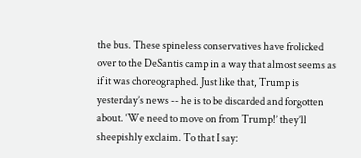the bus. These spineless conservatives have frolicked over to the DeSantis camp in a way that almost seems as if it was choreographed. Just like that, Trump is yesterday’s news -- he is to be discarded and forgotten about. ‘We need to move on from Trump!’ they’ll sheepishly exclaim. To that I say: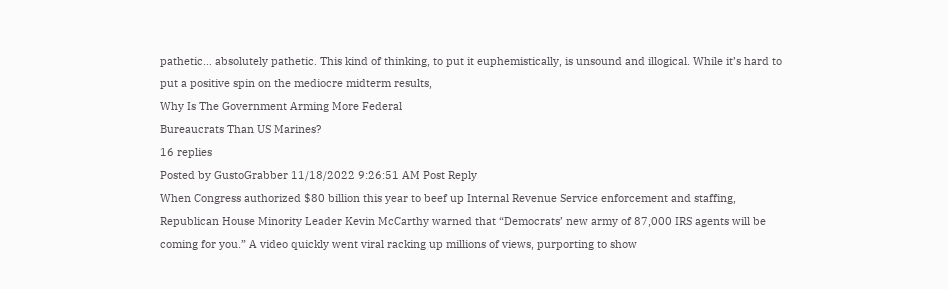pathetic… absolutely pathetic. This kind of thinking, to put it euphemistically, is unsound and illogical. While it’s hard to put a positive spin on the mediocre midterm results,
Why Is The Government Arming More Federal
Bureaucrats Than US Marines?
16 replies
Posted by GustoGrabber 11/18/2022 9:26:51 AM Post Reply
When Congress authorized $80 billion this year to beef up Internal Revenue Service enforcement and staffing, Republican House Minority Leader Kevin McCarthy warned that “Democrats’ new army of 87,000 IRS agents will be coming for you.” A video quickly went viral racking up millions of views, purporting to show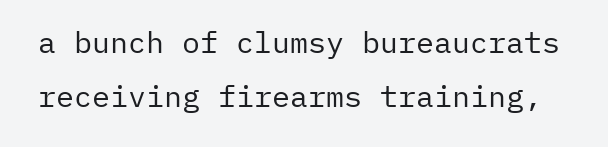a bunch of clumsy bureaucrats receiving firearms training,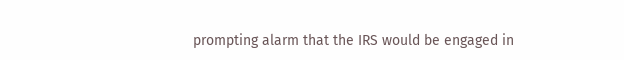prompting alarm that the IRS would be engaged in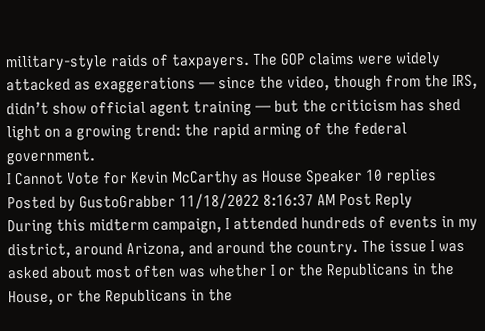military-style raids of taxpayers. The GOP claims were widely attacked as exaggerations — since the video, though from the IRS, didn’t show official agent training — but the criticism has shed light on a growing trend: the rapid arming of the federal government.
I Cannot Vote for Kevin McCarthy as House Speaker 10 replies
Posted by GustoGrabber 11/18/2022 8:16:37 AM Post Reply
During this midterm campaign, I attended hundreds of events in my district, around Arizona, and around the country. The issue I was asked about most often was whether I or the Republicans in the House, or the Republicans in the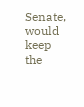Senate, would keep the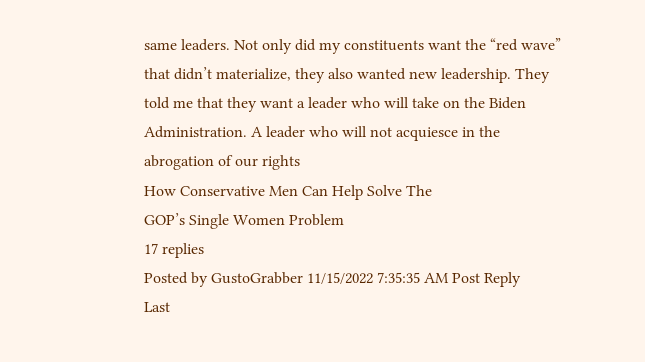same leaders. Not only did my constituents want the “red wave” that didn’t materialize, they also wanted new leadership. They told me that they want a leader who will take on the Biden Administration. A leader who will not acquiesce in the abrogation of our rights
How Conservative Men Can Help Solve The
GOP’s Single Women Problem
17 replies
Posted by GustoGrabber 11/15/2022 7:35:35 AM Post Reply
Last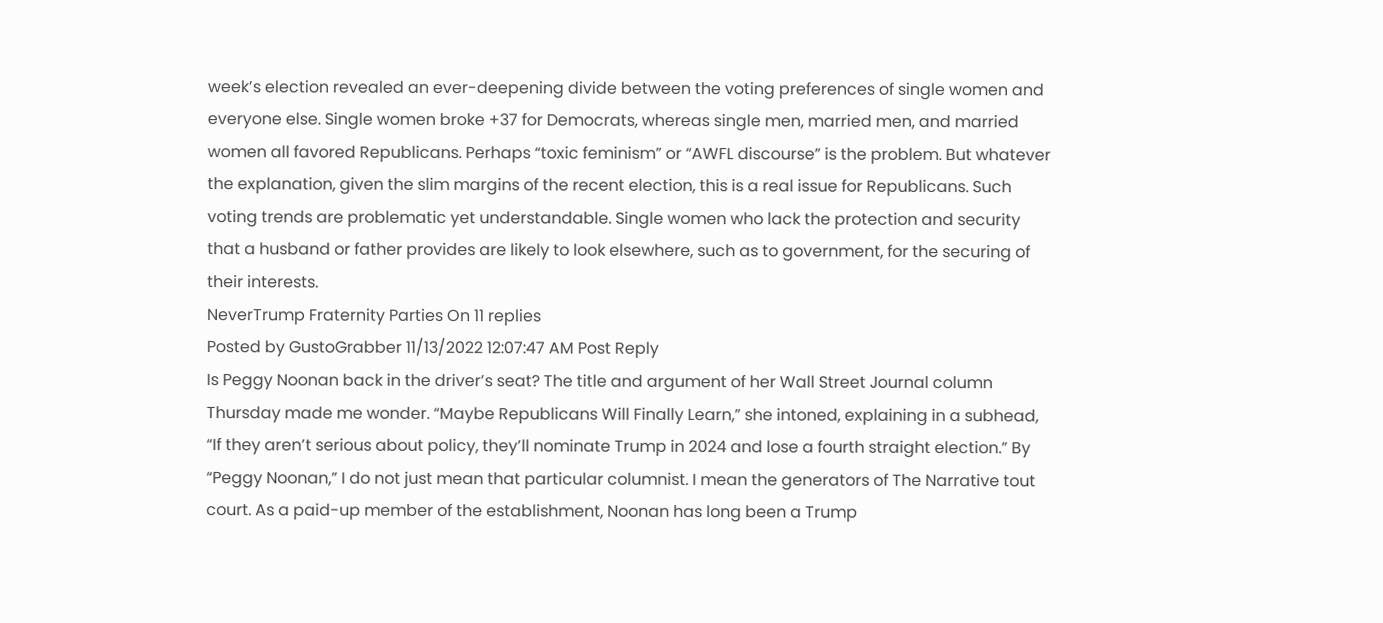week’s election revealed an ever-deepening divide between the voting preferences of single women and everyone else. Single women broke +37 for Democrats, whereas single men, married men, and married women all favored Republicans. Perhaps “toxic feminism” or “AWFL discourse” is the problem. But whatever the explanation, given the slim margins of the recent election, this is a real issue for Republicans. Such voting trends are problematic yet understandable. Single women who lack the protection and security that a husband or father provides are likely to look elsewhere, such as to government, for the securing of their interests.
NeverTrump Fraternity Parties On 11 replies
Posted by GustoGrabber 11/13/2022 12:07:47 AM Post Reply
Is Peggy Noonan back in the driver’s seat? The title and argument of her Wall Street Journal column Thursday made me wonder. “Maybe Republicans Will Finally Learn,” she intoned, explaining in a subhead, “If they aren’t serious about policy, they’ll nominate Trump in 2024 and lose a fourth straight election.” By “Peggy Noonan,” I do not just mean that particular columnist. I mean the generators of The Narrative tout court. As a paid-up member of the establishment, Noonan has long been a Trump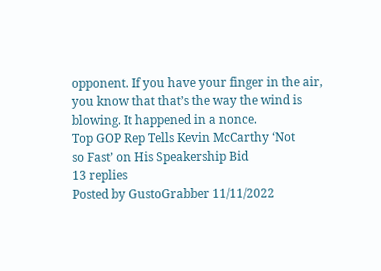opponent. If you have your finger in the air, you know that that’s the way the wind is blowing. It happened in a nonce.
Top GOP Rep Tells Kevin McCarthy ‘Not
so Fast’ on His Speakership Bid
13 replies
Posted by GustoGrabber 11/11/2022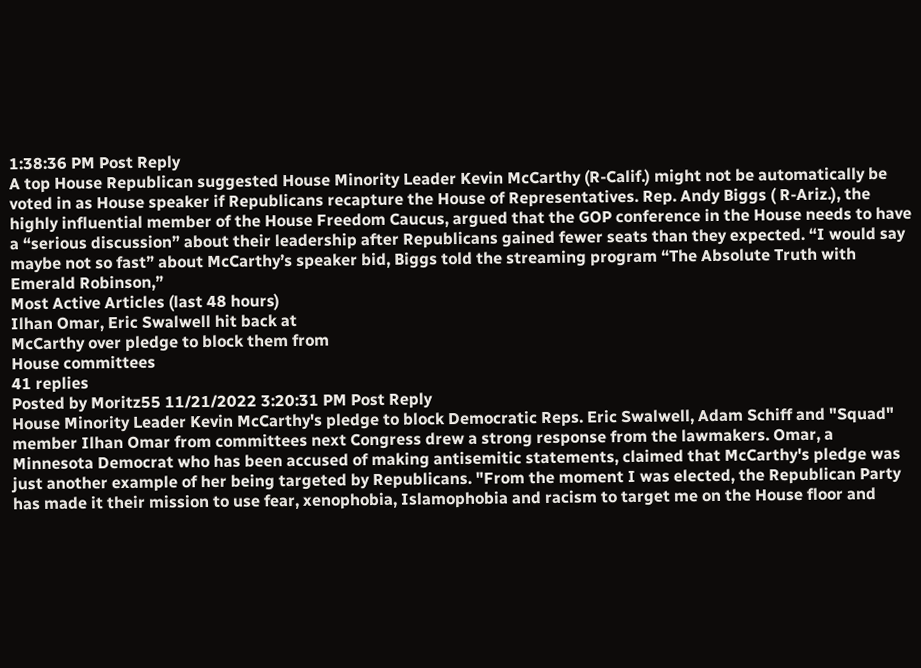1:38:36 PM Post Reply
A top House Republican suggested House Minority Leader Kevin McCarthy (R-Calif.) might not be automatically be voted in as House speaker if Republicans recapture the House of Representatives. Rep. Andy Biggs ( R-Ariz.), the highly influential member of the House Freedom Caucus, argued that the GOP conference in the House needs to have a “serious discussion” about their leadership after Republicans gained fewer seats than they expected. “I would say maybe not so fast” about McCarthy’s speaker bid, Biggs told the streaming program “The Absolute Truth with Emerald Robinson,”
Most Active Articles (last 48 hours)
Ilhan Omar, Eric Swalwell hit back at
McCarthy over pledge to block them from
House committees
41 replies
Posted by Moritz55 11/21/2022 3:20:31 PM Post Reply
House Minority Leader Kevin McCarthy's pledge to block Democratic Reps. Eric Swalwell, Adam Schiff and "Squad" member Ilhan Omar from committees next Congress drew a strong response from the lawmakers. Omar, a Minnesota Democrat who has been accused of making antisemitic statements, claimed that McCarthy's pledge was just another example of her being targeted by Republicans. "From the moment I was elected, the Republican Party has made it their mission to use fear, xenophobia, Islamophobia and racism to target me on the House floor and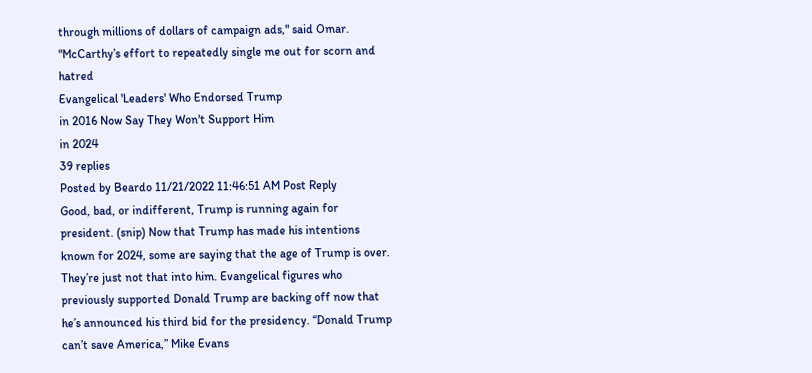through millions of dollars of campaign ads," said Omar. "McCarthy’s effort to repeatedly single me out for scorn and hatred
Evangelical 'Leaders' Who Endorsed Trump
in 2016 Now Say They Won't Support Him
in 2024
39 replies
Posted by Beardo 11/21/2022 11:46:51 AM Post Reply
Good, bad, or indifferent, Trump is running again for president. (snip) Now that Trump has made his intentions known for 2024, some are saying that the age of Trump is over. They’re just not that into him. Evangelical figures who previously supported Donald Trump are backing off now that he’s announced his third bid for the presidency. “Donald Trump can’t save America,” Mike Evans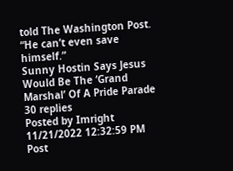told The Washington Post. “He can’t even save himself.”
Sunny Hostin Says Jesus Would Be The ‘Grand
Marshal’ Of A Pride Parade
30 replies
Posted by Imright 11/21/2022 12:32:59 PM Post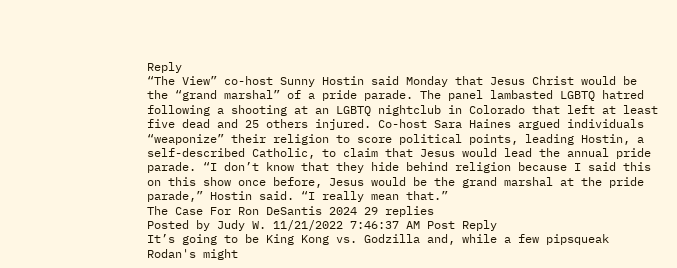Reply
“The View” co-host Sunny Hostin said Monday that Jesus Christ would be the “grand marshal” of a pride parade. The panel lambasted LGBTQ hatred following a shooting at an LGBTQ nightclub in Colorado that left at least five dead and 25 others injured. Co-host Sara Haines argued individuals “weaponize” their religion to score political points, leading Hostin, a self-described Catholic, to claim that Jesus would lead the annual pride parade. “I don’t know that they hide behind religion because I said this on this show once before, Jesus would be the grand marshal at the pride parade,” Hostin said. “I really mean that.”
The Case For Ron DeSantis 2024 29 replies
Posted by Judy W. 11/21/2022 7:46:37 AM Post Reply
It’s going to be King Kong vs. Godzilla and, while a few pipsqueak Rodan's might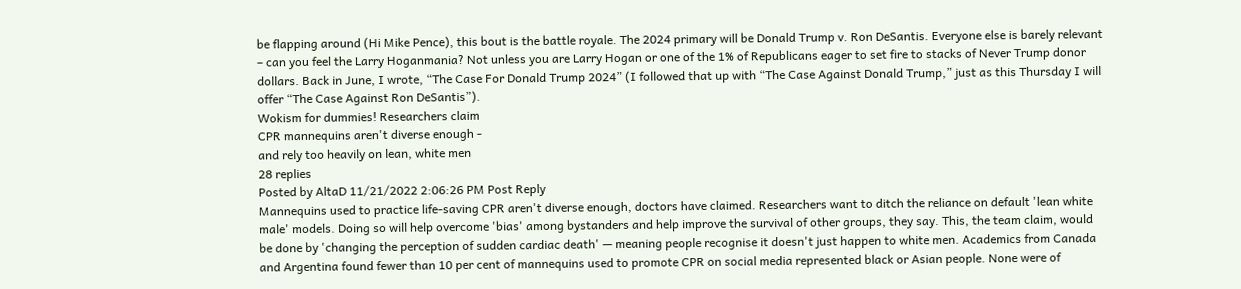be flapping around (Hi Mike Pence), this bout is the battle royale. The 2024 primary will be Donald Trump v. Ron DeSantis. Everyone else is barely relevant – can you feel the Larry Hoganmania? Not unless you are Larry Hogan or one of the 1% of Republicans eager to set fire to stacks of Never Trump donor dollars. Back in June, I wrote, “The Case For Donald Trump 2024” (I followed that up with “The Case Against Donald Trump,” just as this Thursday I will offer “The Case Against Ron DeSantis”).
Wokism for dummies! Researchers claim
CPR mannequins aren't diverse enough -
and rely too heavily on lean, white men
28 replies
Posted by AltaD 11/21/2022 2:06:26 PM Post Reply
Mannequins used to practice life-saving CPR aren't diverse enough, doctors have claimed. Researchers want to ditch the reliance on default 'lean white male' models. Doing so will help overcome 'bias' among bystanders and help improve the survival of other groups, they say. This, the team claim, would be done by 'changing the perception of sudden cardiac death' — meaning people recognise it doesn't just happen to white men. Academics from Canada and Argentina found fewer than 10 per cent of mannequins used to promote CPR on social media represented black or Asian people. None were of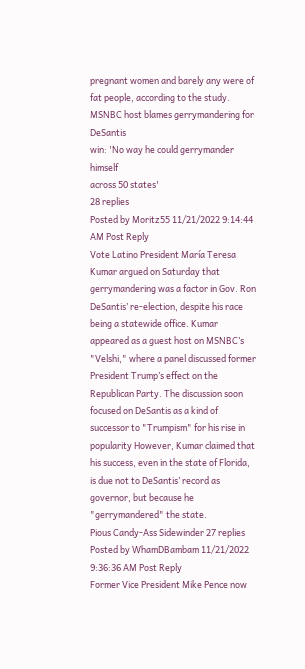pregnant women and barely any were of fat people, according to the study.
MSNBC host blames gerrymandering for DeSantis
win: 'No way he could gerrymander himself
across 50 states'
28 replies
Posted by Moritz55 11/21/2022 9:14:44 AM Post Reply
Vote Latino President María Teresa Kumar argued on Saturday that gerrymandering was a factor in Gov. Ron DeSantis’ re-election, despite his race being a statewide office. Kumar appeared as a guest host on MSNBC’s "Velshi," where a panel discussed former President Trump’s effect on the Republican Party. The discussion soon focused on DeSantis as a kind of successor to "Trumpism" for his rise in popularity However, Kumar claimed that his success, even in the state of Florida, is due not to DeSantis’ record as governor, but because he "gerrymandered" the state.
Pious Candy-Ass Sidewinder 27 replies
Posted by WhamDBambam 11/21/2022 9:36:36 AM Post Reply
Former Vice President Mike Pence now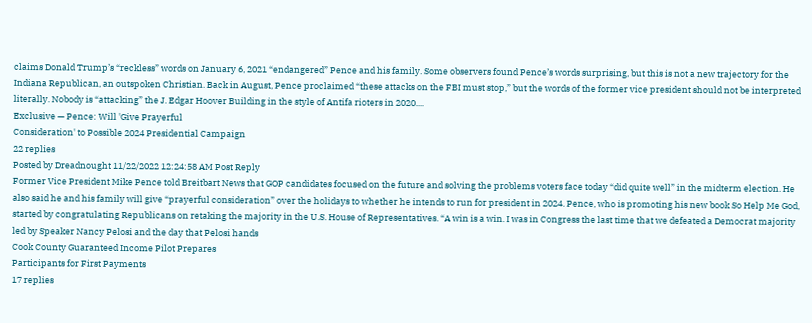claims Donald Trump’s “reckless” words on January 6, 2021 “endangered” Pence and his family. Some observers found Pence’s words surprising, but this is not a new trajectory for the Indiana Republican, an outspoken Christian. Back in August, Pence proclaimed “these attacks on the FBI must stop,” but the words of the former vice president should not be interpreted literally. Nobody is “attacking” the J. Edgar Hoover Building in the style of Antifa rioters in 2020....
Exclusive — Pence: Will 'Give Prayerful
Consideration' to Possible 2024 Presidential Campaign
22 replies
Posted by Dreadnought 11/22/2022 12:24:58 AM Post Reply
Former Vice President Mike Pence told Breitbart News that GOP candidates focused on the future and solving the problems voters face today “did quite well” in the midterm election. He also said he and his family will give “prayerful consideration” over the holidays to whether he intends to run for president in 2024. Pence, who is promoting his new book So Help Me God, started by congratulating Republicans on retaking the majority in the U.S. House of Representatives. “A win is a win. I was in Congress the last time that we defeated a Democrat majority led by Speaker Nancy Pelosi and the day that Pelosi hands
Cook County Guaranteed Income Pilot Prepares
Participants for First Payments
17 replies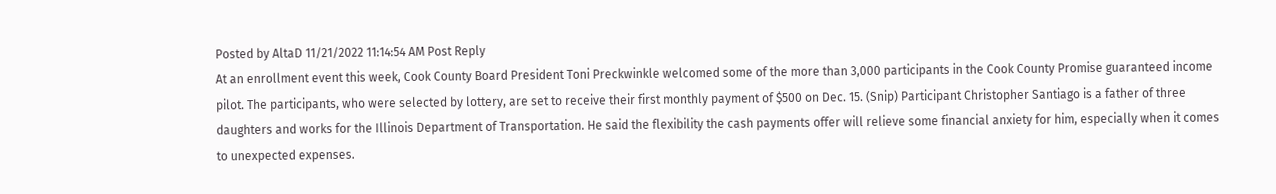Posted by AltaD 11/21/2022 11:14:54 AM Post Reply
At an enrollment event this week, Cook County Board President Toni Preckwinkle welcomed some of the more than 3,000 participants in the Cook County Promise guaranteed income pilot. The participants, who were selected by lottery, are set to receive their first monthly payment of $500 on Dec. 15. (Snip) Participant Christopher Santiago is a father of three daughters and works for the Illinois Department of Transportation. He said the flexibility the cash payments offer will relieve some financial anxiety for him, especially when it comes to unexpected expenses.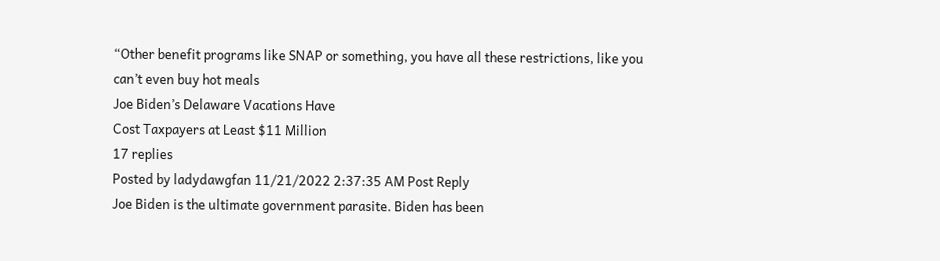“Other benefit programs like SNAP or something, you have all these restrictions, like you can’t even buy hot meals
Joe Biden’s Delaware Vacations Have
Cost Taxpayers at Least $11 Million
17 replies
Posted by ladydawgfan 11/21/2022 2:37:35 AM Post Reply
Joe Biden is the ultimate government parasite. Biden has been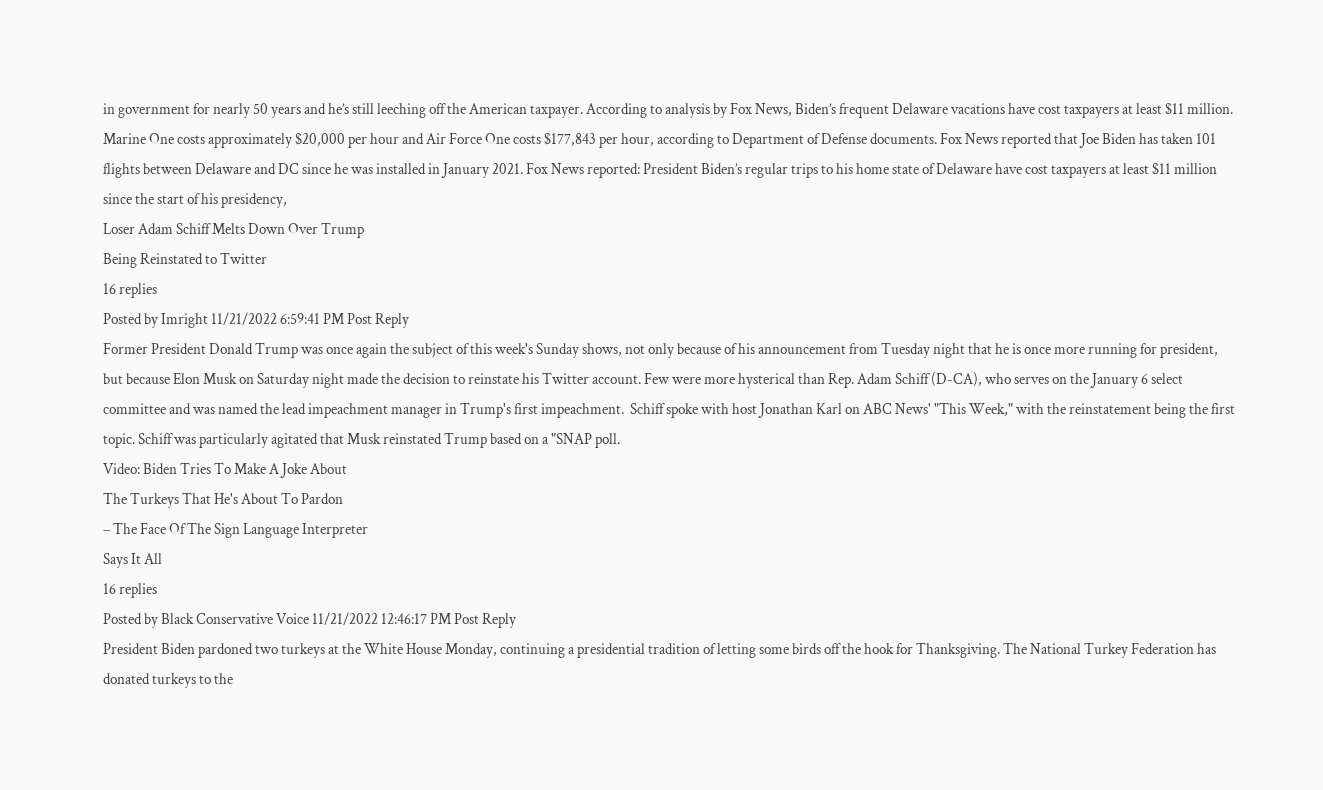in government for nearly 50 years and he’s still leeching off the American taxpayer. According to analysis by Fox News, Biden’s frequent Delaware vacations have cost taxpayers at least $11 million. Marine One costs approximately $20,000 per hour and Air Force One costs $177,843 per hour, according to Department of Defense documents. Fox News reported that Joe Biden has taken 101 flights between Delaware and DC since he was installed in January 2021. Fox News reported: President Biden’s regular trips to his home state of Delaware have cost taxpayers at least $11 million since the start of his presidency,
Loser Adam Schiff Melts Down Over Trump
Being Reinstated to Twitter
16 replies
Posted by Imright 11/21/2022 6:59:41 PM Post Reply
Former President Donald Trump was once again the subject of this week's Sunday shows, not only because of his announcement from Tuesday night that he is once more running for president, but because Elon Musk on Saturday night made the decision to reinstate his Twitter account. Few were more hysterical than Rep. Adam Schiff (D-CA), who serves on the January 6 select committee and was named the lead impeachment manager in Trump's first impeachment.  Schiff spoke with host Jonathan Karl on ABC News' "This Week," with the reinstatement being the first topic. Schiff was particularly agitated that Musk reinstated Trump based on a "SNAP poll.
Video: Biden Tries To Make A Joke About
The Turkeys That He's About To Pardon
– The Face Of The Sign Language Interpreter
Says It All
16 replies
Posted by Black Conservative Voice 11/21/2022 12:46:17 PM Post Reply
President Biden pardoned two turkeys at the White House Monday, continuing a presidential tradition of letting some birds off the hook for Thanksgiving. The National Turkey Federation has donated turkeys to the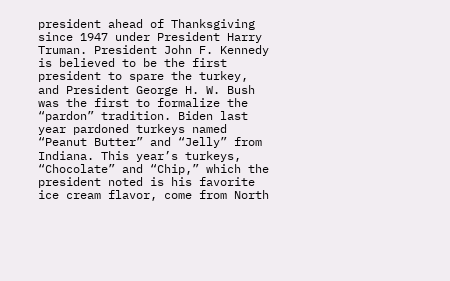president ahead of Thanksgiving since 1947 under President Harry Truman. President John F. Kennedy is believed to be the first president to spare the turkey, and President George H. W. Bush was the first to formalize the “pardon” tradition. Biden last year pardoned turkeys named “Peanut Butter” and “Jelly” from Indiana. This year’s turkeys, “Chocolate” and “Chip,” which the president noted is his favorite ice cream flavor, come from North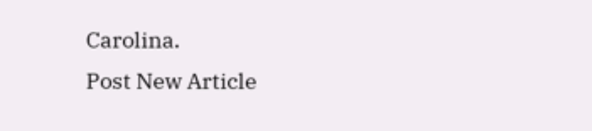Carolina.
Post New Article